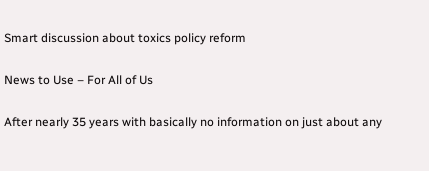Smart discussion about toxics policy reform

News to Use – For All of Us

After nearly 35 years with basically no information on just about any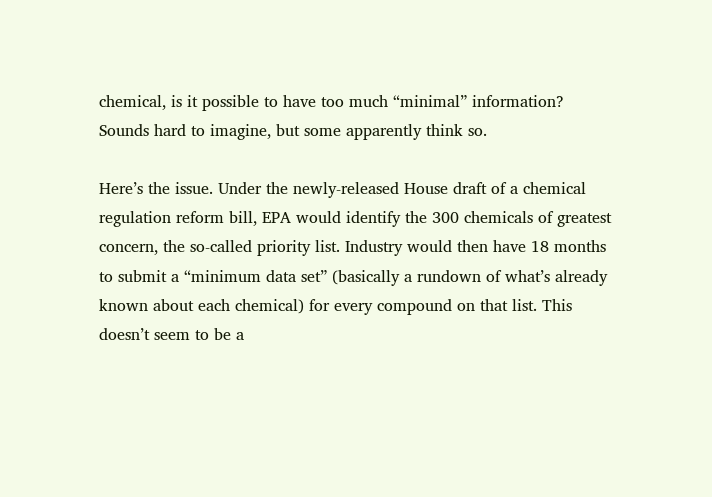chemical, is it possible to have too much “minimal” information?  Sounds hard to imagine, but some apparently think so.

Here’s the issue. Under the newly-released House draft of a chemical regulation reform bill, EPA would identify the 300 chemicals of greatest concern, the so-called priority list. Industry would then have 18 months to submit a “minimum data set” (basically a rundown of what’s already known about each chemical) for every compound on that list. This doesn’t seem to be a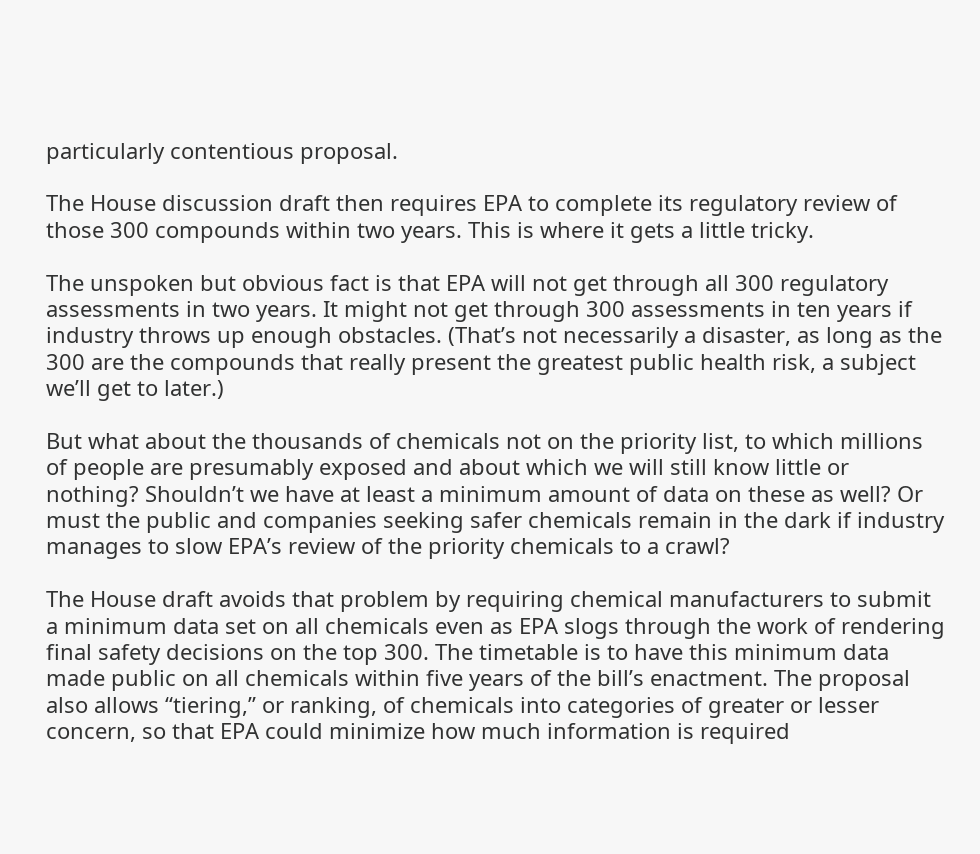particularly contentious proposal.

The House discussion draft then requires EPA to complete its regulatory review of those 300 compounds within two years. This is where it gets a little tricky.

The unspoken but obvious fact is that EPA will not get through all 300 regulatory assessments in two years. It might not get through 300 assessments in ten years if industry throws up enough obstacles. (That’s not necessarily a disaster, as long as the 300 are the compounds that really present the greatest public health risk, a subject we’ll get to later.)

But what about the thousands of chemicals not on the priority list, to which millions of people are presumably exposed and about which we will still know little or nothing? Shouldn’t we have at least a minimum amount of data on these as well? Or must the public and companies seeking safer chemicals remain in the dark if industry manages to slow EPA’s review of the priority chemicals to a crawl?

The House draft avoids that problem by requiring chemical manufacturers to submit a minimum data set on all chemicals even as EPA slogs through the work of rendering final safety decisions on the top 300. The timetable is to have this minimum data made public on all chemicals within five years of the bill’s enactment. The proposal also allows “tiering,” or ranking, of chemicals into categories of greater or lesser concern, so that EPA could minimize how much information is required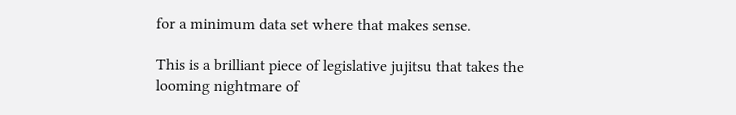for a minimum data set where that makes sense.

This is a brilliant piece of legislative jujitsu that takes the looming nightmare of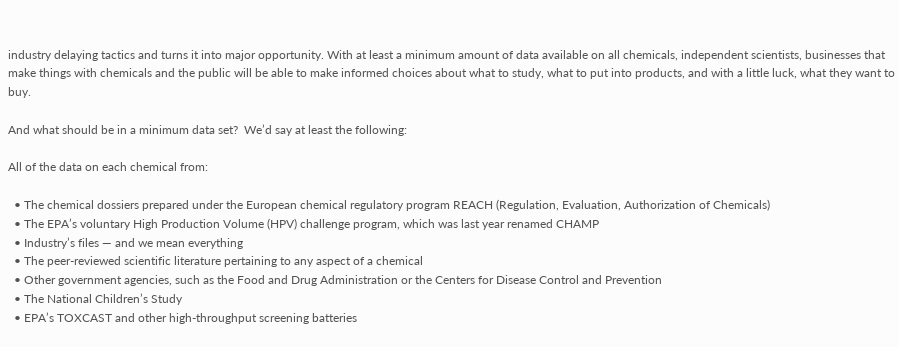industry delaying tactics and turns it into major opportunity. With at least a minimum amount of data available on all chemicals, independent scientists, businesses that make things with chemicals and the public will be able to make informed choices about what to study, what to put into products, and with a little luck, what they want to buy.

And what should be in a minimum data set?  We’d say at least the following:

All of the data on each chemical from:

  • The chemical dossiers prepared under the European chemical regulatory program REACH (Regulation, Evaluation, Authorization of Chemicals)
  • The EPA’s voluntary High Production Volume (HPV) challenge program, which was last year renamed CHAMP
  • Industry’s files — and we mean everything
  • The peer-reviewed scientific literature pertaining to any aspect of a chemical
  • Other government agencies, such as the Food and Drug Administration or the Centers for Disease Control and Prevention
  • The National Children’s Study
  • EPA’s TOXCAST and other high-throughput screening batteries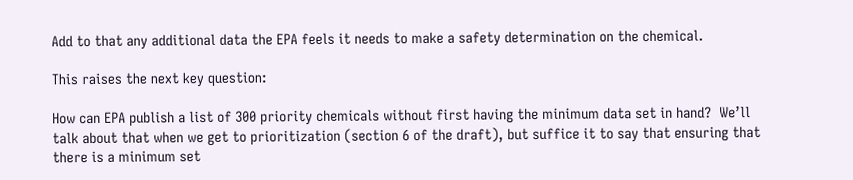Add to that any additional data the EPA feels it needs to make a safety determination on the chemical.

This raises the next key question:

How can EPA publish a list of 300 priority chemicals without first having the minimum data set in hand?  We’ll talk about that when we get to prioritization (section 6 of the draft), but suffice it to say that ensuring that there is a minimum set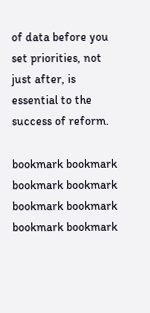of data before you set priorities, not just after, is essential to the success of reform.

bookmark bookmark bookmark bookmark bookmark bookmark bookmark bookmark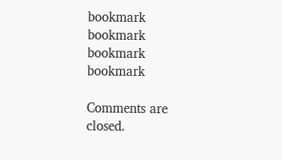bookmark bookmark bookmark bookmark

Comments are closed.